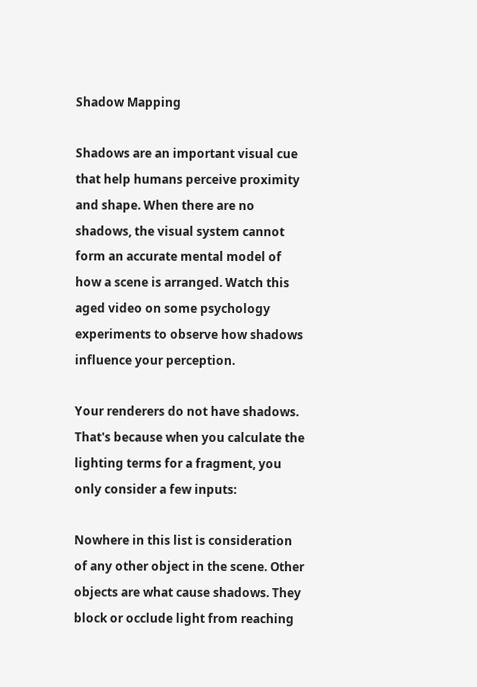Shadow Mapping

Shadows are an important visual cue that help humans perceive proximity and shape. When there are no shadows, the visual system cannot form an accurate mental model of how a scene is arranged. Watch this aged video on some psychology experiments to observe how shadows influence your perception.

Your renderers do not have shadows. That's because when you calculate the lighting terms for a fragment, you only consider a few inputs:

Nowhere in this list is consideration of any other object in the scene. Other objects are what cause shadows. They block or occlude light from reaching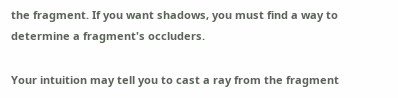the fragment. If you want shadows, you must find a way to determine a fragment's occluders.

Your intuition may tell you to cast a ray from the fragment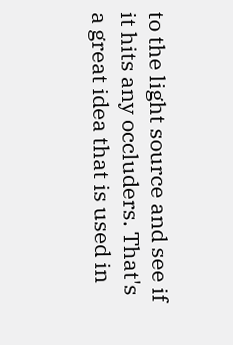to the light source and see if it hits any occluders. That's a great idea that is used in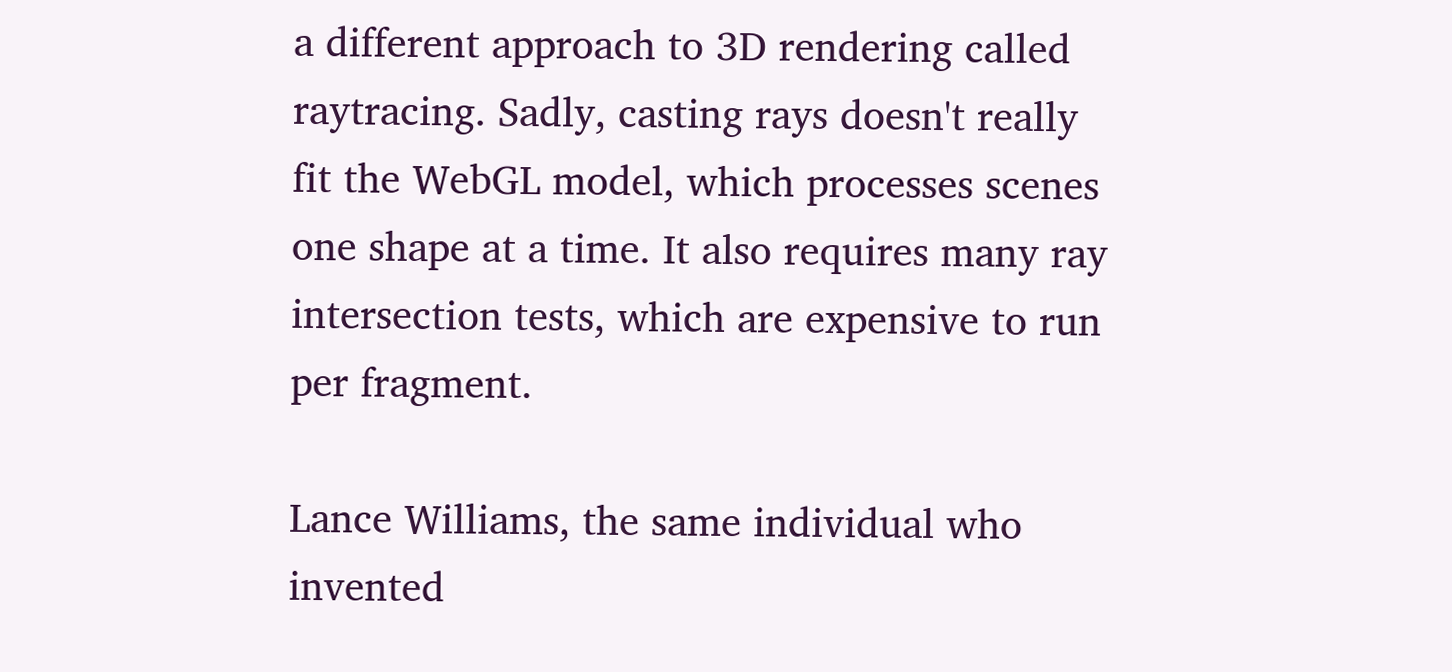a different approach to 3D rendering called raytracing. Sadly, casting rays doesn't really fit the WebGL model, which processes scenes one shape at a time. It also requires many ray intersection tests, which are expensive to run per fragment.

Lance Williams, the same individual who invented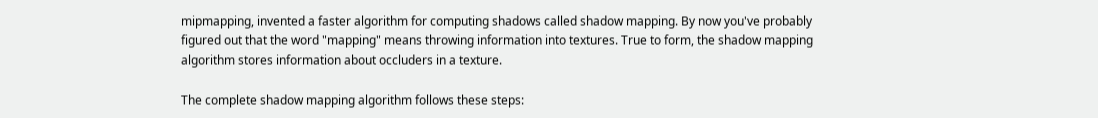mipmapping, invented a faster algorithm for computing shadows called shadow mapping. By now you've probably figured out that the word "mapping" means throwing information into textures. True to form, the shadow mapping algorithm stores information about occluders in a texture.

The complete shadow mapping algorithm follows these steps: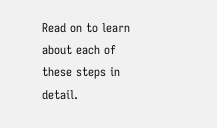Read on to learn about each of these steps in detail.